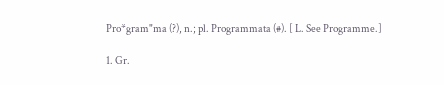Pro*gram"ma (?), n.; pl. Programmata (#). [ L. See Programme.]

1. Gr.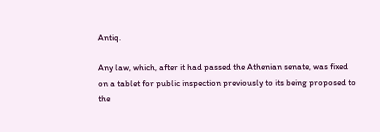Antiq.

Any law, which, after it had passed the Athenian senate, was fixed on a tablet for public inspection previously to its being proposed to the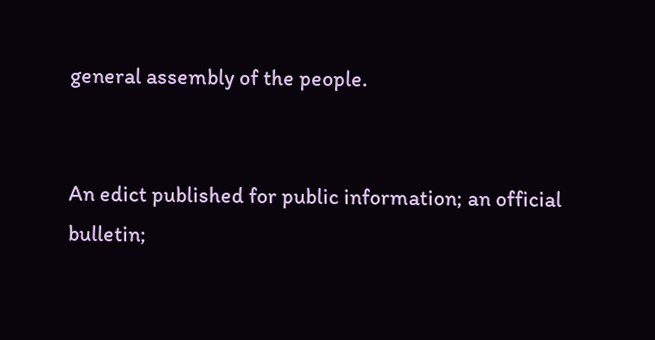general assembly of the people.


An edict published for public information; an official bulletin;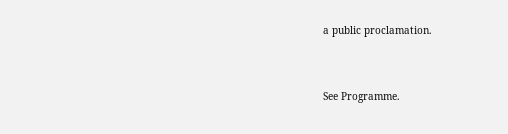a public proclamation.


See Programme.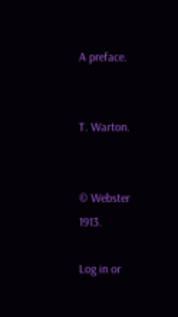A preface.


T. Warton.


© Webster 1913.

Log in or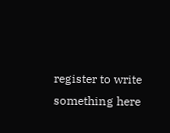register to write something here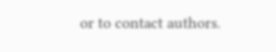or to contact authors.